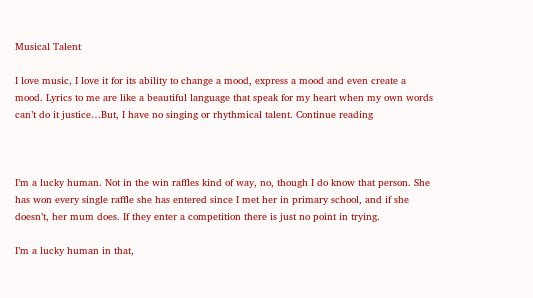Musical Talent

I love music, I love it for its ability to change a mood, express a mood and even create a mood. Lyrics to me are like a beautiful language that speak for my heart when my own words can’t do it justice…But, I have no singing or rhythmical talent. Continue reading



I’m a lucky human. Not in the win raffles kind of way, no, though I do know that person. She has won every single raffle she has entered since I met her in primary school, and if she doesn’t, her mum does. If they enter a competition there is just no point in trying.

I’m a lucky human in that,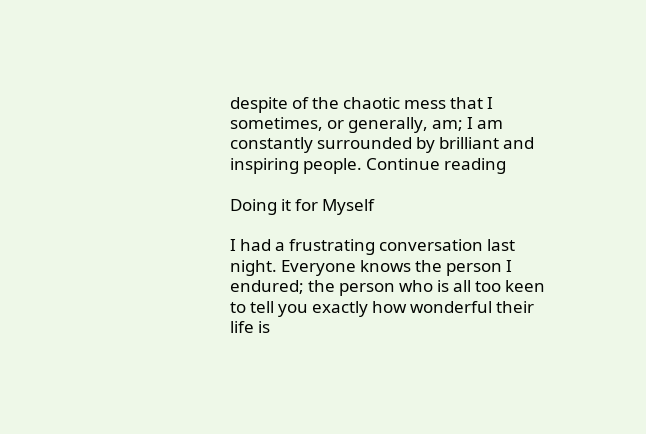despite of the chaotic mess that I sometimes, or generally, am; I am constantly surrounded by brilliant and inspiring people. Continue reading

Doing it for Myself

I had a frustrating conversation last night. Everyone knows the person I endured; the person who is all too keen to tell you exactly how wonderful their life is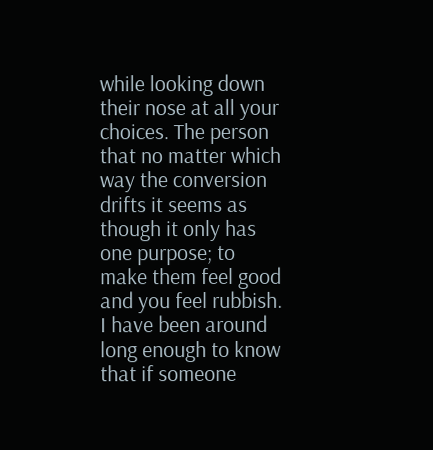while looking down their nose at all your choices. The person that no matter which way the conversion drifts it seems as though it only has one purpose; to make them feel good and you feel rubbish. I have been around long enough to know that if someone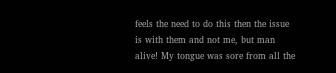feels the need to do this then the issue is with them and not me, but man alive! My tongue was sore from all the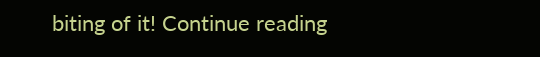biting of it! Continue reading